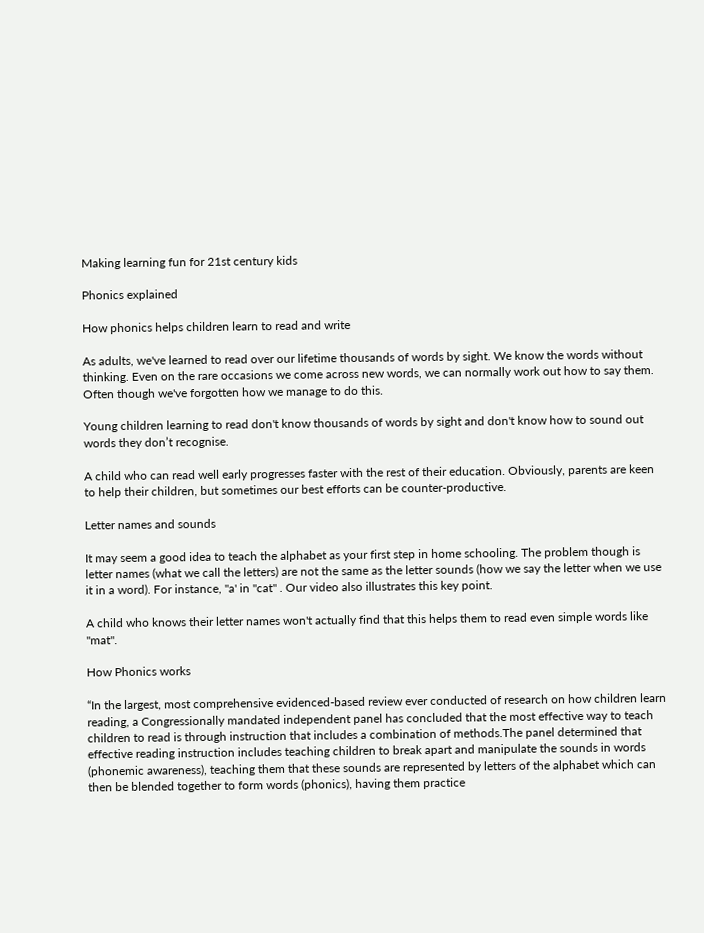Making learning fun for 21st century kids

Phonics explained

How phonics helps children learn to read and write

As adults, we've learned to read over our lifetime thousands of words by sight. We know the words without thinking. Even on the rare occasions we come across new words, we can normally work out how to say them. Often though we've forgotten how we manage to do this.

Young children learning to read don't know thousands of words by sight and don't know how to sound out words they don’t recognise.

A child who can read well early progresses faster with the rest of their education. Obviously, parents are keen to help their children, but sometimes our best efforts can be counter-productive.

Letter names and sounds

It may seem a good idea to teach the alphabet as your first step in home schooling. The problem though is letter names (what we call the letters) are not the same as the letter sounds (how we say the letter when we use it in a word). For instance, "a' in "cat" . Our video also illustrates this key point.

A child who knows their letter names won't actually find that this helps them to read even simple words like "mat".

How Phonics works

“In the largest, most comprehensive evidenced-based review ever conducted of research on how children learn reading, a Congressionally mandated independent panel has concluded that the most effective way to teach children to read is through instruction that includes a combination of methods.The panel determined that effective reading instruction includes teaching children to break apart and manipulate the sounds in words (phonemic awareness), teaching them that these sounds are represented by letters of the alphabet which can then be blended together to form words (phonics), having them practice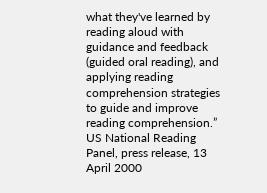what they've learned by reading aloud with guidance and feedback (guided oral reading), and applying reading comprehension strategies to guide and improve reading comprehension.” US National Reading Panel, press release, 13 April 2000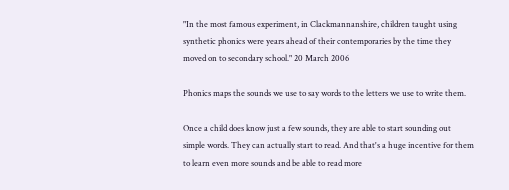"In the most famous experiment, in Clackmannanshire, children taught using synthetic phonics were years ahead of their contemporaries by the time they moved on to secondary school." 20 March 2006

Phonics maps the sounds we use to say words to the letters we use to write them.

Once a child does know just a few sounds, they are able to start sounding out simple words. They can actually start to read. And that's a huge incentive for them to learn even more sounds and be able to read more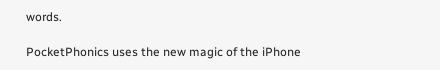words.

PocketPhonics uses the new magic of the iPhone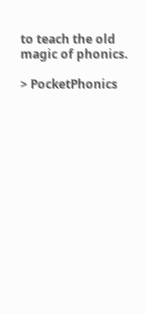to teach the old magic of phonics.

> PocketPhonics